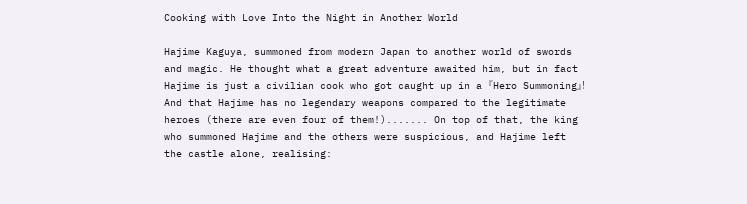Cooking with Love Into the Night in Another World

Hajime Kaguya, summoned from modern Japan to another world of swords and magic. He thought what a great adventure awaited him, but in fact Hajime is just a civilian cook who got caught up in a 『Hero Summoning』! And that Hajime has no legendary weapons compared to the legitimate heroes (there are even four of them!)....... On top of that, the king who summoned Hajime and the others were suspicious, and Hajime left the castle alone, realising: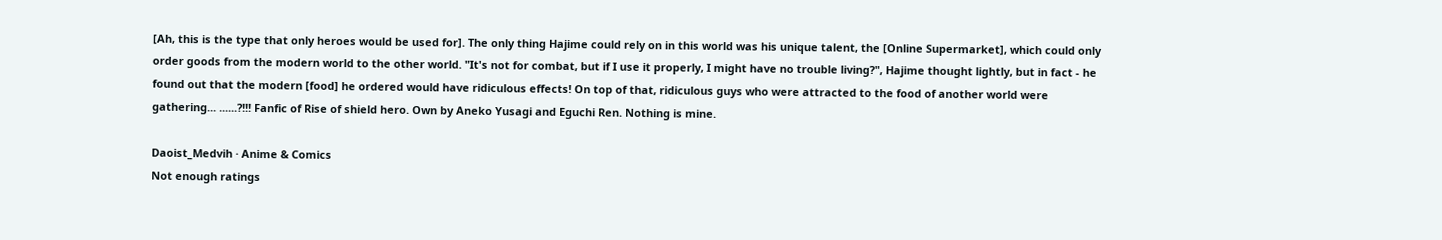[Ah, this is the type that only heroes would be used for]. The only thing Hajime could rely on in this world was his unique talent, the [Online Supermarket], which could only order goods from the modern world to the other world. "It's not for combat, but if I use it properly, I might have no trouble living?", Hajime thought lightly, but in fact - he found out that the modern [food] he ordered would have ridiculous effects! On top of that, ridiculous guys who were attracted to the food of another world were gathering... ......?!!! Fanfic of Rise of shield hero. Own by Aneko Yusagi and Eguchi Ren. Nothing is mine.

Daoist_Medvih · Anime & Comics
Not enough ratings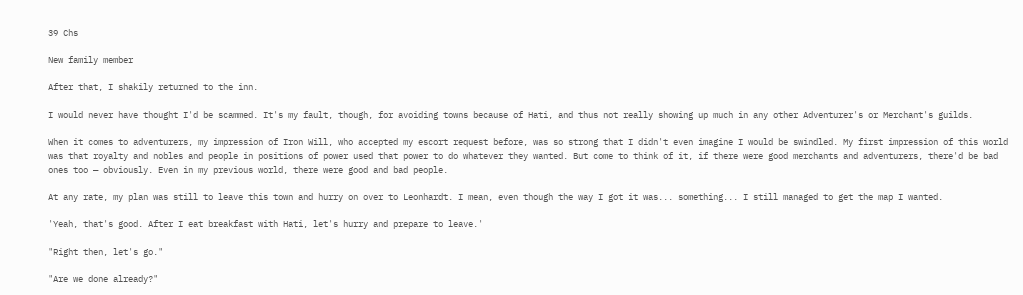39 Chs

New family member

After that, I shakily returned to the inn.

I would never have thought I'd be scammed. It's my fault, though, for avoiding towns because of Hati, and thus not really showing up much in any other Adventurer's or Merchant's guilds.

When it comes to adventurers, my impression of Iron Will, who accepted my escort request before, was so strong that I didn't even imagine I would be swindled. My first impression of this world was that royalty and nobles and people in positions of power used that power to do whatever they wanted. But come to think of it, if there were good merchants and adventurers, there'd be bad ones too — obviously. Even in my previous world, there were good and bad people.

At any rate, my plan was still to leave this town and hurry on over to Leonhardt. I mean, even though the way I got it was... something... I still managed to get the map I wanted.

'Yeah, that's good. After I eat breakfast with Hati, let's hurry and prepare to leave.'

"Right then, let's go."

"Are we done already?"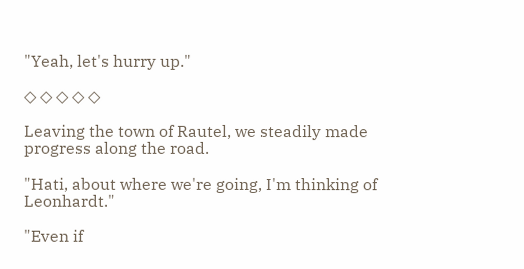"Yeah, let's hurry up."

◇ ◇ ◇ ◇ ◇

Leaving the town of Rautel, we steadily made progress along the road.

"Hati, about where we're going, I'm thinking of Leonhardt."

"Even if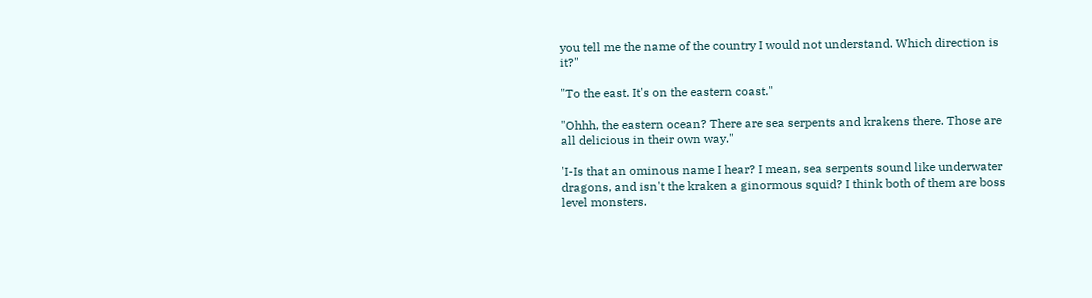you tell me the name of the country I would not understand. Which direction is it?"

"To the east. It's on the eastern coast."

"Ohhh, the eastern ocean? There are sea serpents and krakens there. Those are all delicious in their own way."

'I-Is that an ominous name I hear? I mean, sea serpents sound like underwater dragons, and isn't the kraken a ginormous squid? I think both of them are boss level monsters.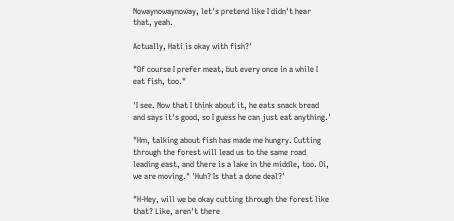Nowaynowaynoway, let's pretend like I didn't hear that, yeah.

Actually, Hati is okay with fish?'

"Of course I prefer meat, but every once in a while I eat fish, too."

'I see. Now that I think about it, he eats snack bread and says it's good, so I guess he can just eat anything.'

"Hm, talking about fish has made me hungry. Cutting through the forest will lead us to the same road leading east, and there is a lake in the middle, too. Oi, we are moving." 'Huh? Is that a done deal?'

"H-Hey, will we be okay cutting through the forest like that? Like, aren't there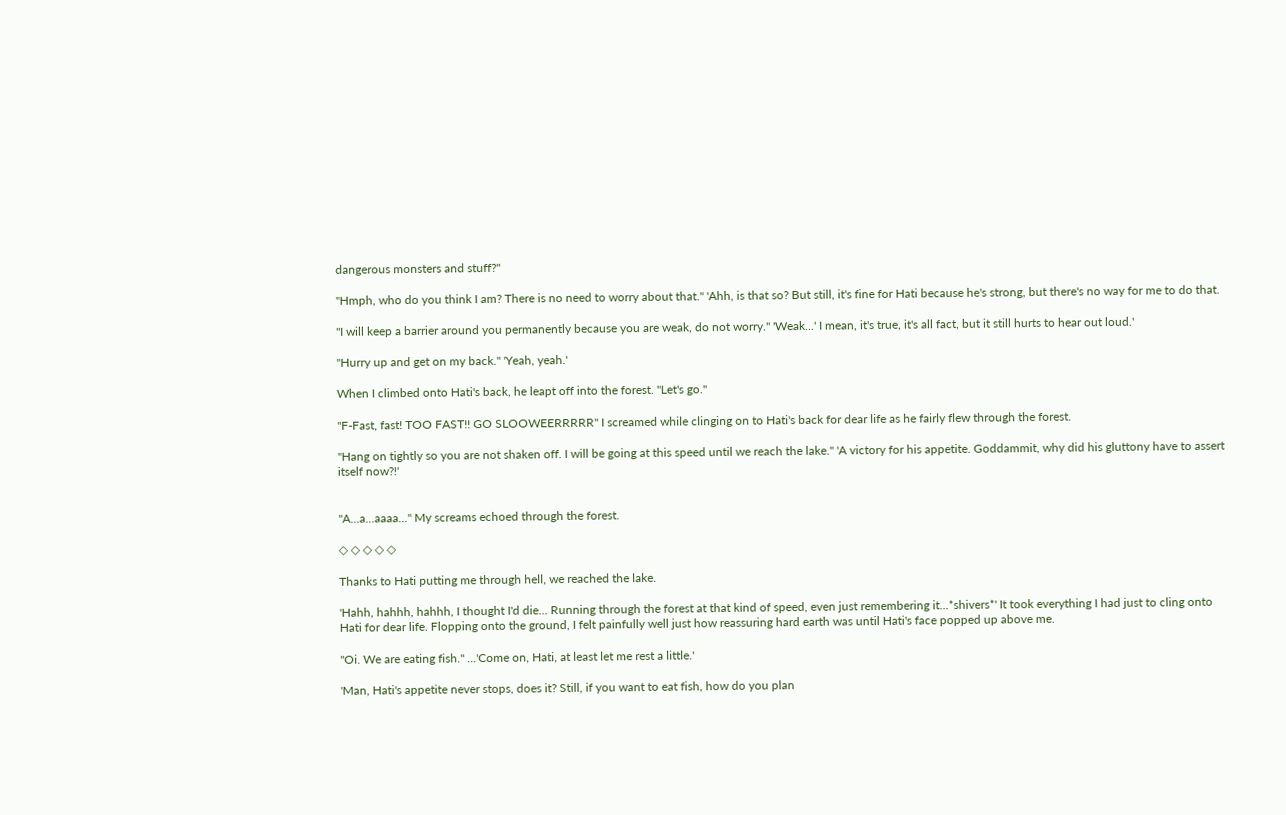dangerous monsters and stuff?"

"Hmph, who do you think I am? There is no need to worry about that." 'Ahh, is that so? But still, it's fine for Hati because he's strong, but there's no way for me to do that.

"I will keep a barrier around you permanently because you are weak, do not worry." 'Weak...' I mean, it's true, it's all fact, but it still hurts to hear out loud.'

"Hurry up and get on my back." 'Yeah, yeah.'

When I climbed onto Hati's back, he leapt off into the forest. "Let's go."

"F-Fast, fast! TOO FAST!! GO SLOOWEERRRRR" I screamed while clinging on to Hati's back for dear life as he fairly flew through the forest.

"Hang on tightly so you are not shaken off. I will be going at this speed until we reach the lake." 'A victory for his appetite. Goddammit, why did his gluttony have to assert itself now?!'


"A…a...aaaa..." My screams echoed through the forest.

◇ ◇ ◇ ◇ ◇

Thanks to Hati putting me through hell, we reached the lake.

'Hahh, hahhh, hahhh, I thought I'd die... Running through the forest at that kind of speed, even just remembering it...*shivers*' It took everything I had just to cling onto Hati for dear life. Flopping onto the ground, I felt painfully well just how reassuring hard earth was until Hati's face popped up above me.

"Oi. We are eating fish." ...'Come on, Hati, at least let me rest a little.'

'Man, Hati's appetite never stops, does it? Still, if you want to eat fish, how do you plan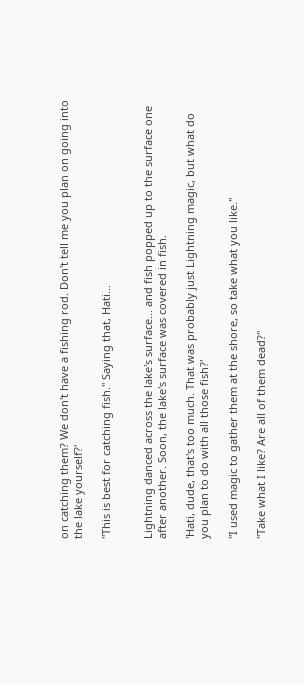on catching them? We don't have a fishing rod. Don't tell me you plan on going into the lake yourself?'

"This is best for catching fish." Saying that, Hati...


Lightning danced across the lake's surface... and fish popped up to the surface one after another. Soon, the lake's surface was covered in fish.

'Hati, dude, that's too much. That was probably just Lightning magic, but what do you plan to do with all those fish?'

"I used magic to gather them at the shore, so take what you like."

"Take what I like? Are all of them dead?"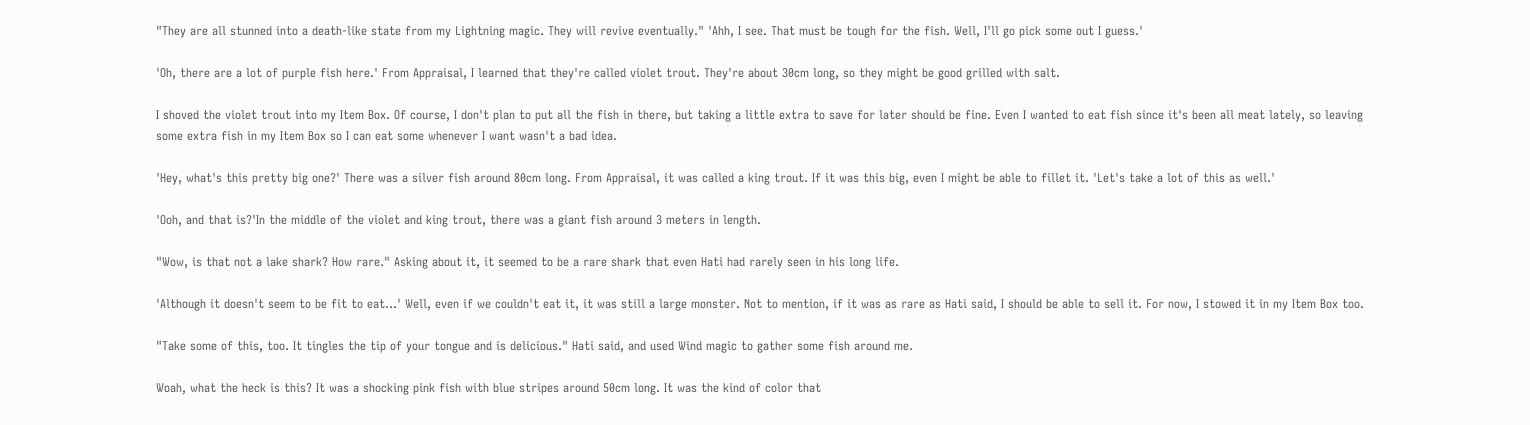"They are all stunned into a death-like state from my Lightning magic. They will revive eventually." 'Ahh, I see. That must be tough for the fish. Well, I'll go pick some out I guess.'

'Oh, there are a lot of purple fish here.' From Appraisal, I learned that they're called violet trout. They're about 30cm long, so they might be good grilled with salt.

I shoved the violet trout into my Item Box. Of course, I don't plan to put all the fish in there, but taking a little extra to save for later should be fine. Even I wanted to eat fish since it's been all meat lately, so leaving some extra fish in my Item Box so I can eat some whenever I want wasn't a bad idea.

'Hey, what's this pretty big one?' There was a silver fish around 80cm long. From Appraisal, it was called a king trout. If it was this big, even I might be able to fillet it. 'Let's take a lot of this as well.'

'Ooh, and that is?'In the middle of the violet and king trout, there was a giant fish around 3 meters in length.

"Wow, is that not a lake shark? How rare." Asking about it, it seemed to be a rare shark that even Hati had rarely seen in his long life.

'Although it doesn't seem to be fit to eat...' Well, even if we couldn't eat it, it was still a large monster. Not to mention, if it was as rare as Hati said, I should be able to sell it. For now, I stowed it in my Item Box too.

"Take some of this, too. It tingles the tip of your tongue and is delicious." Hati said, and used Wind magic to gather some fish around me.

Woah, what the heck is this? It was a shocking pink fish with blue stripes around 50cm long. It was the kind of color that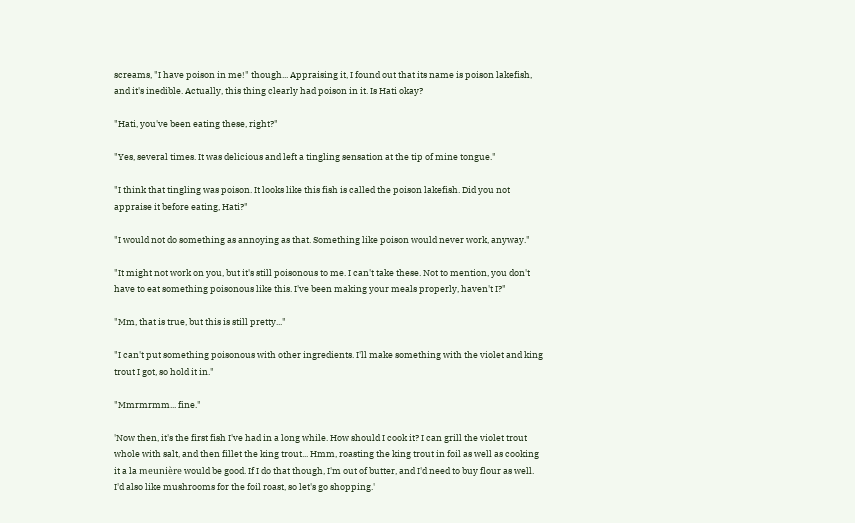screams, "I have poison in me!" though... Appraising it, I found out that its name is poison lakefish, and it's inedible. Actually, this thing clearly had poison in it. Is Hati okay?

"Hati, you've been eating these, right?"

"Yes, several times. It was delicious and left a tingling sensation at the tip of mine tongue."

"I think that tingling was poison. It looks like this fish is called the poison lakefish. Did you not appraise it before eating, Hati?"

"I would not do something as annoying as that. Something like poison would never work, anyway."

"It might not work on you, but it's still poisonous to me. I can't take these. Not to mention, you don't have to eat something poisonous like this. I've been making your meals properly, haven't I?"

"Mm, that is true, but this is still pretty..."

"I can't put something poisonous with other ingredients. I'll make something with the violet and king trout I got, so hold it in."

"Mmrmrmm... fine."

'Now then, it's the first fish I've had in a long while. How should I cook it? I can grill the violet trout whole with salt, and then fillet the king trout... Hmm, roasting the king trout in foil as well as cooking it a la meunière would be good. If I do that though, I'm out of butter, and I'd need to buy flour as well. I'd also like mushrooms for the foil roast, so let's go shopping.'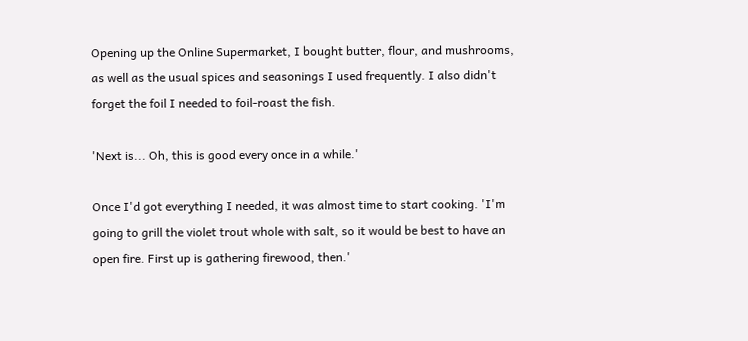Opening up the Online Supermarket, I bought butter, flour, and mushrooms, as well as the usual spices and seasonings I used frequently. I also didn't forget the foil I needed to foil-roast the fish.

'Next is... Oh, this is good every once in a while.'

Once I'd got everything I needed, it was almost time to start cooking. 'I'm going to grill the violet trout whole with salt, so it would be best to have an open fire. First up is gathering firewood, then.'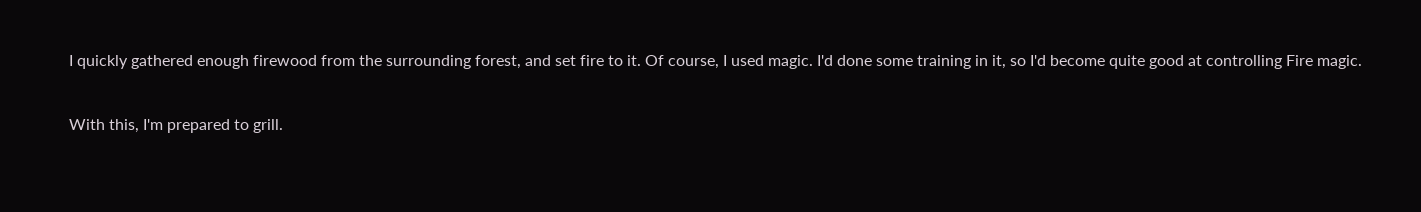I quickly gathered enough firewood from the surrounding forest, and set fire to it. Of course, I used magic. I'd done some training in it, so I'd become quite good at controlling Fire magic.

With this, I'm prepared to grill.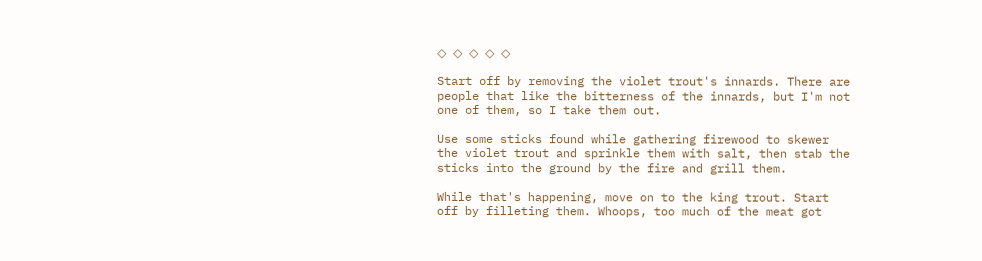◇ ◇ ◇ ◇ ◇

Start off by removing the violet trout's innards. There are people that like the bitterness of the innards, but I'm not one of them, so I take them out.

Use some sticks found while gathering firewood to skewer the violet trout and sprinkle them with salt, then stab the sticks into the ground by the fire and grill them.

While that's happening, move on to the king trout. Start off by filleting them. Whoops, too much of the meat got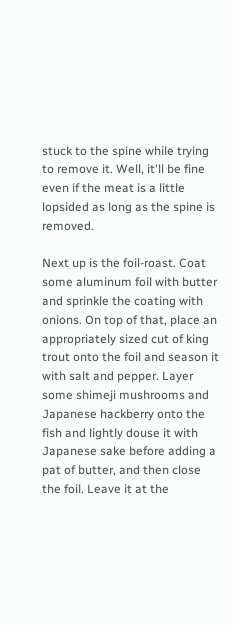stuck to the spine while trying to remove it. Well, it'll be fine even if the meat is a little lopsided as long as the spine is removed.

Next up is the foil-roast. Coat some aluminum foil with butter and sprinkle the coating with onions. On top of that, place an appropriately sized cut of king trout onto the foil and season it with salt and pepper. Layer some shimeji mushrooms and Japanese hackberry onto the fish and lightly douse it with Japanese sake before adding a pat of butter, and then close the foil. Leave it at the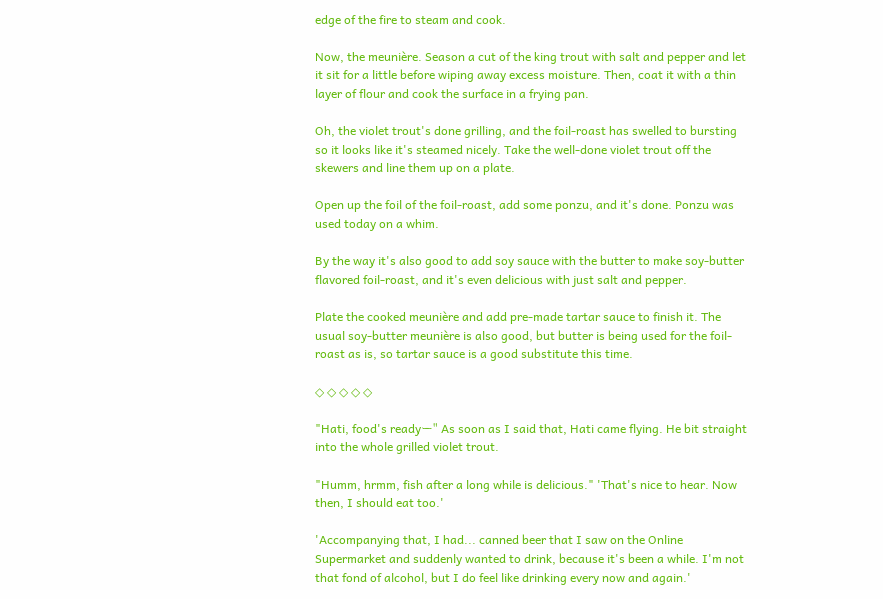edge of the fire to steam and cook.

Now, the meunière. Season a cut of the king trout with salt and pepper and let it sit for a little before wiping away excess moisture. Then, coat it with a thin layer of flour and cook the surface in a frying pan.

Oh, the violet trout's done grilling, and the foil-roast has swelled to bursting so it looks like it's steamed nicely. Take the well-done violet trout off the skewers and line them up on a plate.

Open up the foil of the foil-roast, add some ponzu, and it's done. Ponzu was used today on a whim.

By the way it's also good to add soy sauce with the butter to make soy-butter flavored foil-roast, and it's even delicious with just salt and pepper.

Plate the cooked meunière and add pre-made tartar sauce to finish it. The usual soy-butter meunière is also good, but butter is being used for the foil-roast as is, so tartar sauce is a good substitute this time.

◇ ◇ ◇ ◇ ◇

"Hati, food's readyー" As soon as I said that, Hati came flying. He bit straight into the whole grilled violet trout.

"Humm, hrmm, fish after a long while is delicious." 'That's nice to hear. Now then, I should eat too.'

'Accompanying that, I had... canned beer that I saw on the Online Supermarket and suddenly wanted to drink, because it's been a while. I'm not that fond of alcohol, but I do feel like drinking every now and again.'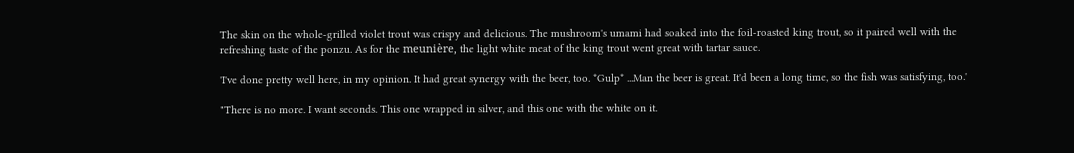The skin on the whole-grilled violet trout was crispy and delicious. The mushroom's umami had soaked into the foil-roasted king trout, so it paired well with the refreshing taste of the ponzu. As for the meunière, the light white meat of the king trout went great with tartar sauce.

'I've done pretty well here, in my opinion. It had great synergy with the beer, too. *Gulp* ...Man the beer is great. It'd been a long time, so the fish was satisfying, too.'

"There is no more. I want seconds. This one wrapped in silver, and this one with the white on it.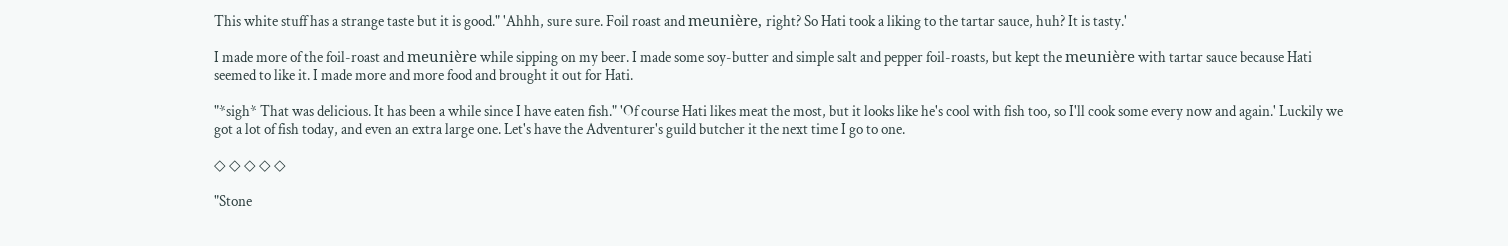This white stuff has a strange taste but it is good." 'Ahhh, sure sure. Foil roast and meunière, right? So Hati took a liking to the tartar sauce, huh? It is tasty.'

I made more of the foil-roast and meunière while sipping on my beer. I made some soy-butter and simple salt and pepper foil-roasts, but kept the meunière with tartar sauce because Hati seemed to like it. I made more and more food and brought it out for Hati.

"*sigh* That was delicious. It has been a while since I have eaten fish." 'Of course Hati likes meat the most, but it looks like he's cool with fish too, so I'll cook some every now and again.' Luckily we got a lot of fish today, and even an extra large one. Let's have the Adventurer's guild butcher it the next time I go to one.

◇ ◇ ◇ ◇ ◇

"Stone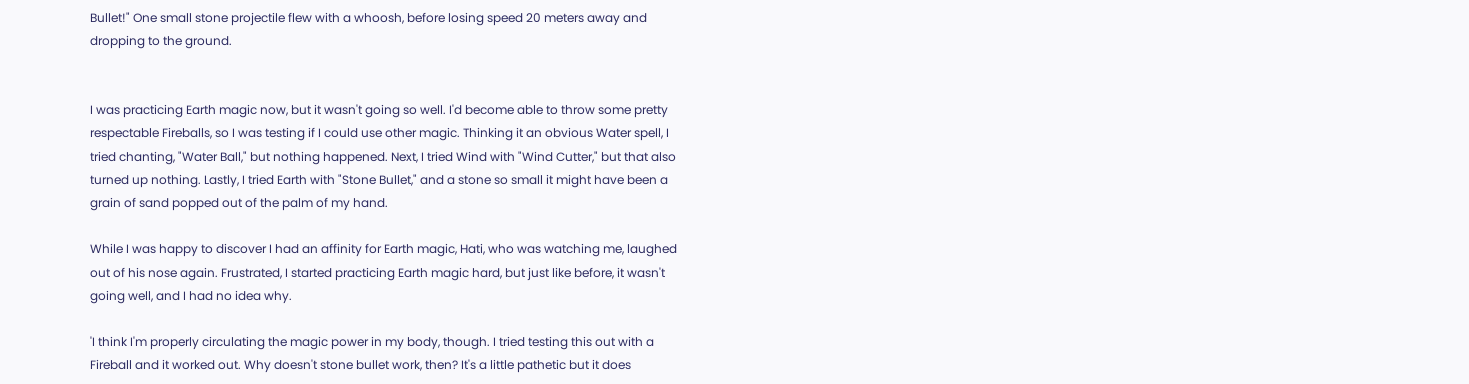Bullet!" One small stone projectile flew with a whoosh, before losing speed 20 meters away and dropping to the ground.


I was practicing Earth magic now, but it wasn't going so well. I'd become able to throw some pretty respectable Fireballs, so I was testing if I could use other magic. Thinking it an obvious Water spell, I tried chanting, "Water Ball," but nothing happened. Next, I tried Wind with "Wind Cutter," but that also turned up nothing. Lastly, I tried Earth with "Stone Bullet," and a stone so small it might have been a grain of sand popped out of the palm of my hand.

While I was happy to discover I had an affinity for Earth magic, Hati, who was watching me, laughed out of his nose again. Frustrated, I started practicing Earth magic hard, but just like before, it wasn't going well, and I had no idea why.

'I think I'm properly circulating the magic power in my body, though. I tried testing this out with a Fireball and it worked out. Why doesn't stone bullet work, then? It's a little pathetic but it does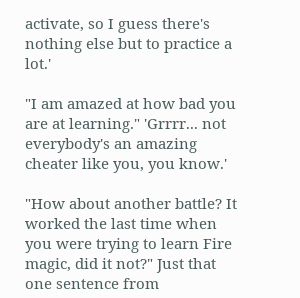activate, so I guess there's nothing else but to practice a lot.'

"I am amazed at how bad you are at learning." 'Grrrr... not everybody's an amazing cheater like you, you know.'

"How about another battle? It worked the last time when you were trying to learn Fire magic, did it not?" Just that one sentence from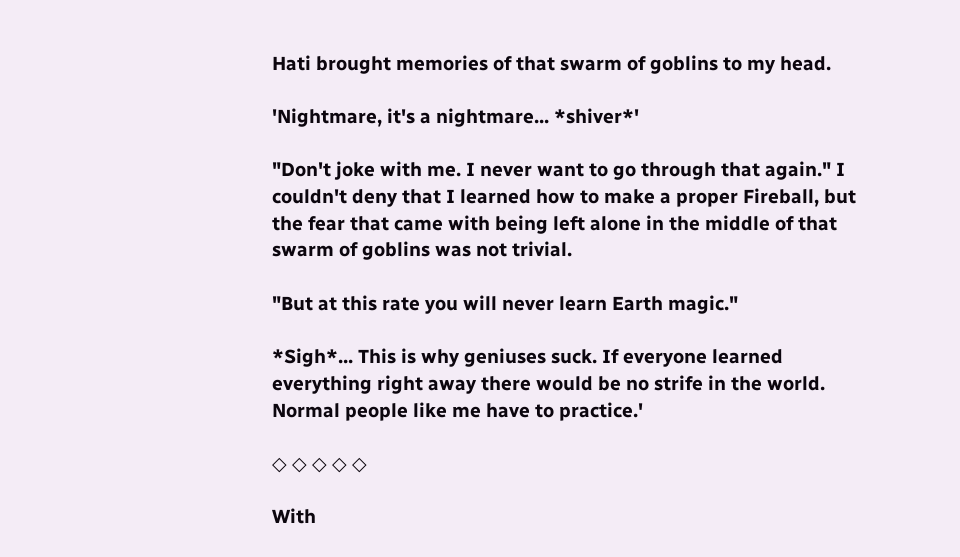Hati brought memories of that swarm of goblins to my head.

'Nightmare, it's a nightmare... *shiver*'

"Don't joke with me. I never want to go through that again." I couldn't deny that I learned how to make a proper Fireball, but the fear that came with being left alone in the middle of that swarm of goblins was not trivial.

"But at this rate you will never learn Earth magic."

*Sigh*... This is why geniuses suck. If everyone learned everything right away there would be no strife in the world. Normal people like me have to practice.'

◇ ◇ ◇ ◇ ◇

With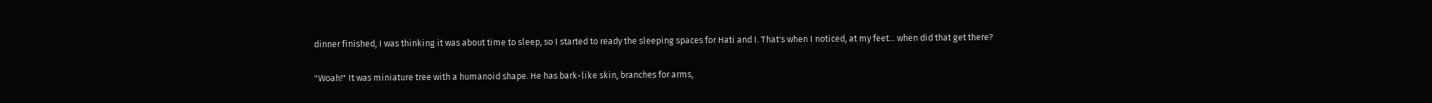dinner finished, I was thinking it was about time to sleep, so I started to ready the sleeping spaces for Hati and I. That's when I noticed, at my feet... when did that get there?

"Woah!" It was miniature tree with a humanoid shape. He has bark-like skin, branches for arms,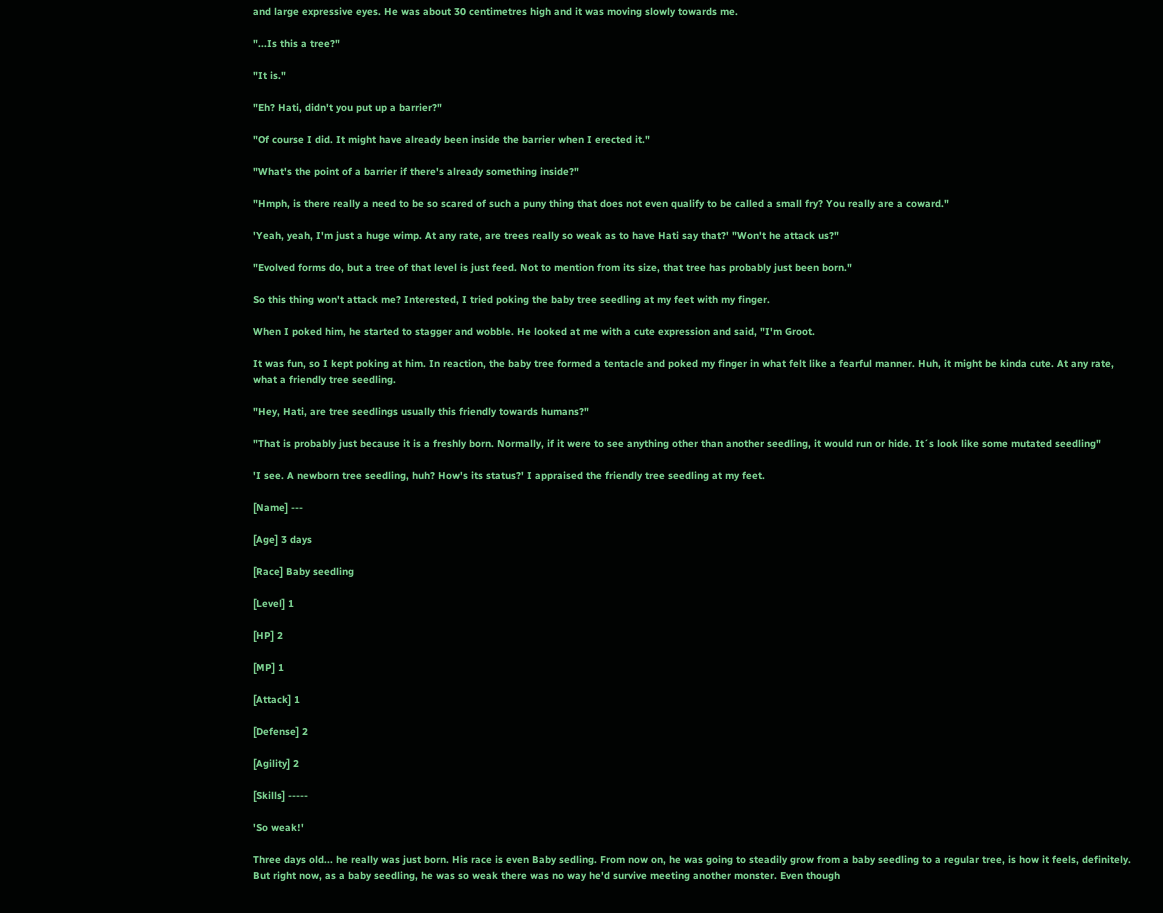and large expressive eyes. He was about 30 centimetres high and it was moving slowly towards me.

"...Is this a tree?"

"It is."

"Eh? Hati, didn't you put up a barrier?"

"Of course I did. It might have already been inside the barrier when I erected it."

"What's the point of a barrier if there's already something inside?"

"Hmph, is there really a need to be so scared of such a puny thing that does not even qualify to be called a small fry? You really are a coward."

'Yeah, yeah, I'm just a huge wimp. At any rate, are trees really so weak as to have Hati say that?' "Won't he attack us?"

"Evolved forms do, but a tree of that level is just feed. Not to mention from its size, that tree has probably just been born."

So this thing won't attack me? Interested, I tried poking the baby tree seedling at my feet with my finger.

When I poked him, he started to stagger and wobble. He looked at me with a cute expression and said, "I'm Groot.

It was fun, so I kept poking at him. In reaction, the baby tree formed a tentacle and poked my finger in what felt like a fearful manner. Huh, it might be kinda cute. At any rate, what a friendly tree seedling.

"Hey, Hati, are tree seedlings usually this friendly towards humans?"

"That is probably just because it is a freshly born. Normally, if it were to see anything other than another seedling, it would run or hide. It´s look like some mutated seedling"

'I see. A newborn tree seedling, huh? How's its status?' I appraised the friendly tree seedling at my feet.

[Name] ---

[Age] 3 days

[Race] Baby seedling

[Level] 1

[HP] 2

[MP] 1

[Attack] 1

[Defense] 2

[Agility] 2

[Skills] -----

'So weak!'

Three days old... he really was just born. His race is even Baby sedling. From now on, he was going to steadily grow from a baby seedling to a regular tree, is how it feels, definitely. But right now, as a baby seedling, he was so weak there was no way he'd survive meeting another monster. Even though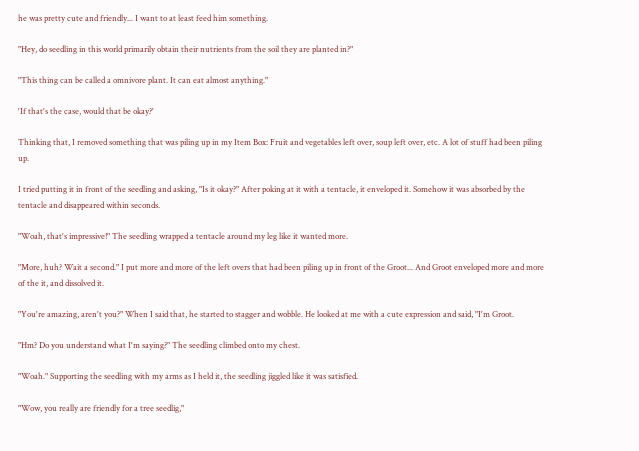he was pretty cute and friendly... I want to at least feed him something.

"Hey, do seedling in this world primarily obtain their nutrients from the soil they are planted in?"

"This thing can be called a omnivore plant. It can eat almost anything."

'If that's the case, would that be okay?'

Thinking that, I removed something that was piling up in my Item Box: Fruit and vegetables left over, soup left over, etc. A lot of stuff had been piling up.

I tried putting it in front of the seedling and asking, "Is it okay?" After poking at it with a tentacle, it enveloped it. Somehow it was absorbed by the tentacle and disappeared within seconds.

"Woah, that's impressive!" The seedling wrapped a tentacle around my leg like it wanted more.

"More, huh? Wait a second." I put more and more of the left overs that had been piling up in front of the Groot... And Groot enveloped more and more of the it, and dissolved it.

"You're amazing, aren't you?" When I said that, he started to stagger and wobble. He looked at me with a cute expression and said, "I'm Groot.

"Hm? Do you understand what I'm saying?" The seedling climbed onto my chest.

"Woah." Supporting the seedling with my arms as I held it, the seedling jiggled like it was satisfied.

"Wow, you really are friendly for a tree seedlig,"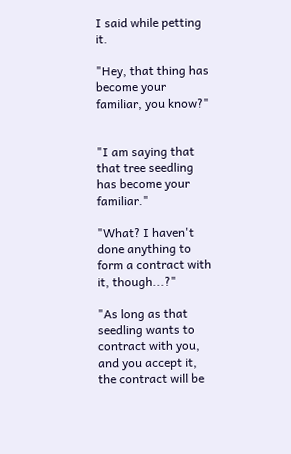I said while petting it.

"Hey, that thing has become your familiar, you know?"


"I am saying that that tree seedling has become your familiar."

"What? I haven't done anything to form a contract with it, though...?"

"As long as that seedling wants to contract with you, and you accept it, the contract will be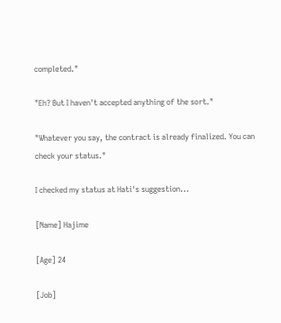completed."

"Eh? But I haven't accepted anything of the sort."

"Whatever you say, the contract is already finalized. You can check your status."

I checked my status at Hati's suggestion...

[Name] Hajime

[Age] 24

[Job]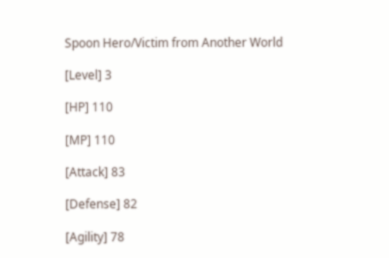Spoon Hero/Victim from Another World

[Level] 3

[HP] 110

[MP] 110

[Attack] 83

[Defense] 82

[Agility] 78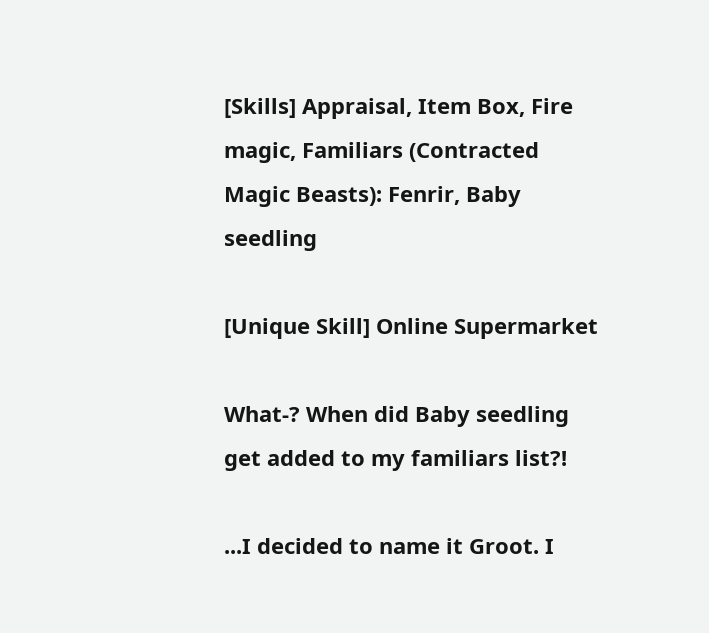[Skills] Appraisal, Item Box, Fire magic, Familiars (Contracted Magic Beasts): Fenrir, Baby seedling

[Unique Skill] Online Supermarket

What-? When did Baby seedling get added to my familiars list?!

...I decided to name it Groot. I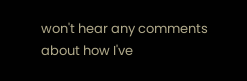won't hear any comments about how I've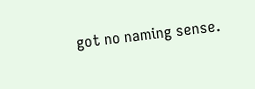got no naming sense.